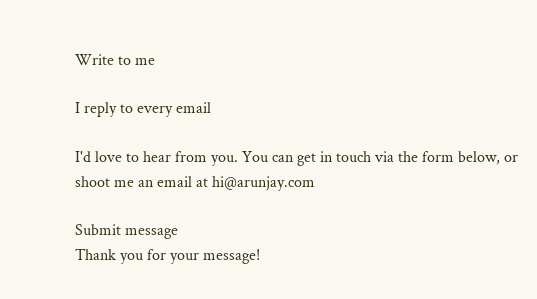Write to me

I reply to every email

I'd love to hear from you. You can get in touch via the form below, or shoot me an email at hi@arunjay.com

Submit message
Thank you for your message!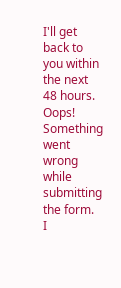I'll get back to you within the next 48 hours.
Oops! Something went wrong while submitting the form.
I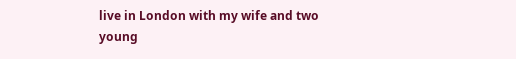live in London with my wife and two young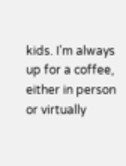kids. I’m always up for a coffee, either in person or virtually